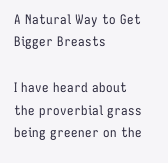A Natural Way to Get Bigger Breasts

I have heard about the proverbial grass being greener on the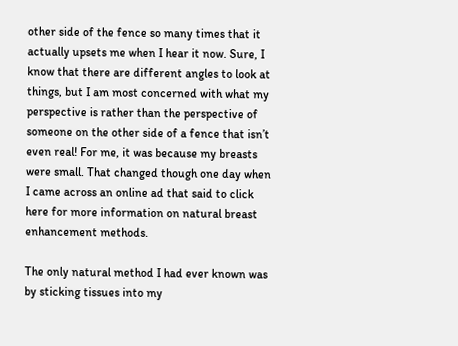other side of the fence so many times that it actually upsets me when I hear it now. Sure, I know that there are different angles to look at things, but I am most concerned with what my perspective is rather than the perspective of someone on the other side of a fence that isn’t even real! For me, it was because my breasts were small. That changed though one day when I came across an online ad that said to click here for more information on natural breast enhancement methods.

The only natural method I had ever known was by sticking tissues into my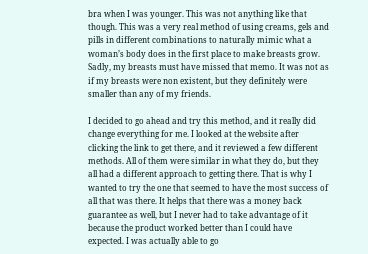bra when I was younger. This was not anything like that though. This was a very real method of using creams, gels and pills in different combinations to naturally mimic what a woman’s body does in the first place to make breasts grow. Sadly, my breasts must have missed that memo. It was not as if my breasts were non existent, but they definitely were smaller than any of my friends.

I decided to go ahead and try this method, and it really did change everything for me. I looked at the website after clicking the link to get there, and it reviewed a few different methods. All of them were similar in what they do, but they all had a different approach to getting there. That is why I wanted to try the one that seemed to have the most success of all that was there. It helps that there was a money back guarantee as well, but I never had to take advantage of it because the product worked better than I could have expected. I was actually able to go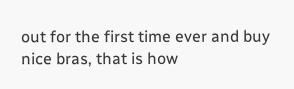out for the first time ever and buy nice bras, that is how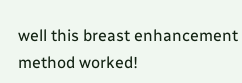well this breast enhancement method worked!